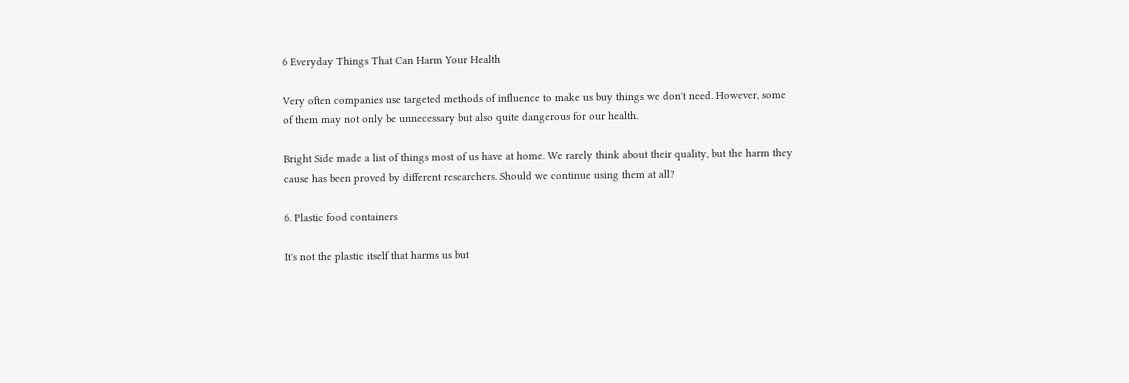6 Everyday Things That Can Harm Your Health

Very often companies use targeted methods of influence to make us buy things we don't need. However, some of them may not only be unnecessary but also quite dangerous for our health.

Bright Side made a list of things most of us have at home. We rarely think about their quality, but the harm they cause has been proved by different researchers. Should we continue using them at all?

6. Plastic food containers

It's not the plastic itself that harms us but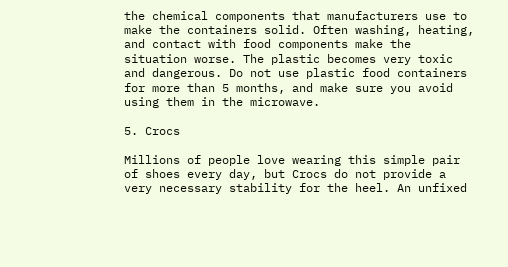the chemical components that manufacturers use to make the containers solid. Often washing, heating, and contact with food components make the situation worse. The plastic becomes very toxic and dangerous. Do not use plastic food containers for more than 5 months, and make sure you avoid using them in the microwave.

5. Crocs

Millions of people love wearing this simple pair of shoes every day, but Crocs do not provide a very necessary stability for the heel. An unfixed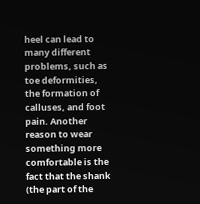heel can lead to many different problems, such as toe deformities, the formation of calluses, and foot pain. Another reason to wear something more comfortable is the fact that the shank (the part of the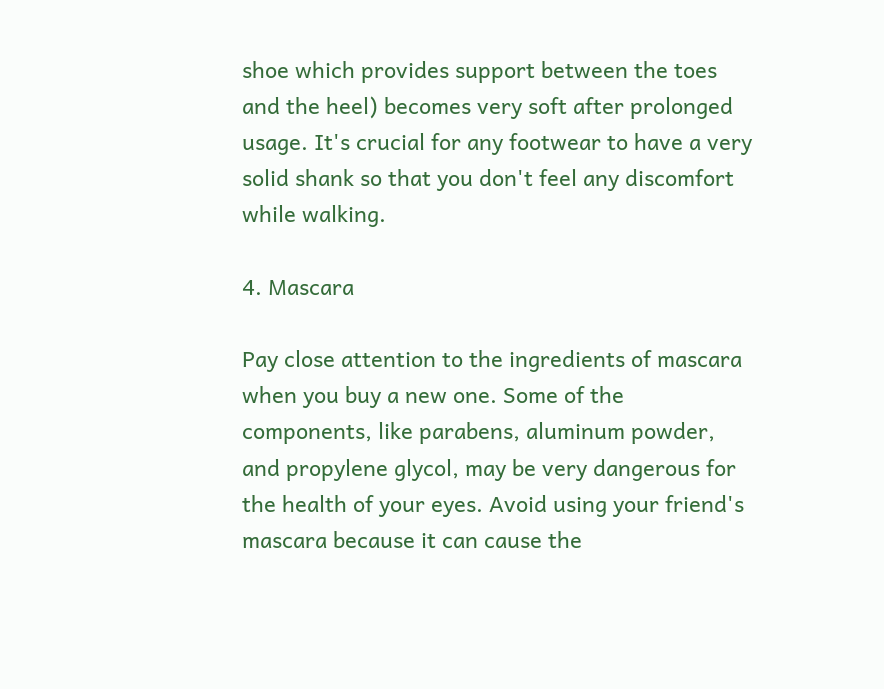shoe which provides support between the toes and the heel) becomes very soft after prolonged usage. It's crucial for any footwear to have a very solid shank so that you don't feel any discomfort while walking.

4. Mascara

Pay close attention to the ingredients of mascara when you buy a new one. Some of the components, like parabens, aluminum powder, and propylene glycol, may be very dangerous for the health of your eyes. Avoid using your friend's mascara because it can cause the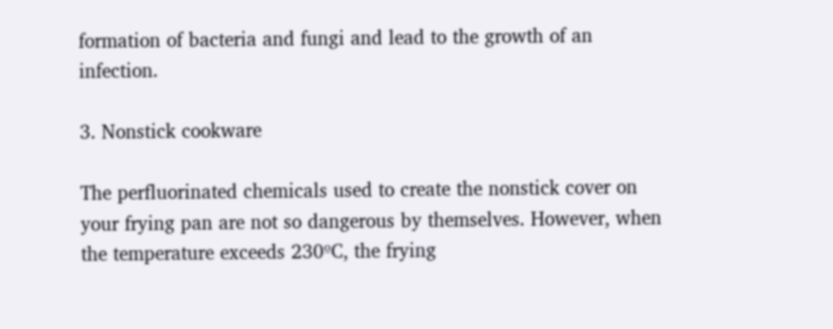formation of bacteria and fungi and lead to the growth of an infection.

3. Nonstick cookware

The perfluorinated chemicals used to create the nonstick cover on your frying pan are not so dangerous by themselves. However, when the temperature exceeds 230ºC, the frying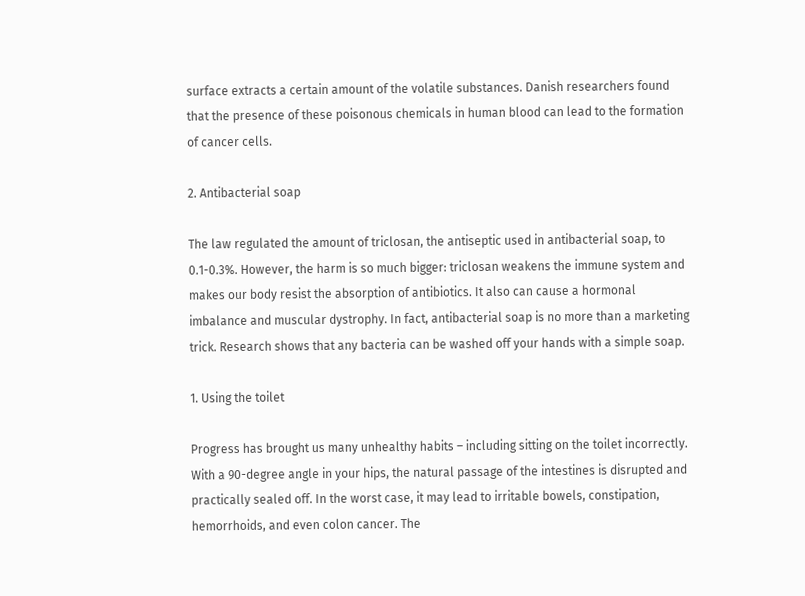surface extracts a certain amount of the volatile substances. Danish researchers found that the presence of these poisonous chemicals in human blood can lead to the formation of cancer cells.

2. Antibacterial soap

The law regulated the amount of triclosan, the antiseptic used in antibacterial soap, to 0.1-0.3%. However, the harm is so much bigger: triclosan weakens the immune system and makes our body resist the absorption of antibiotics. It also can cause a hormonal imbalance and muscular dystrophy. In fact, antibacterial soap is no more than a marketing trick. Research shows that any bacteria can be washed off your hands with a simple soap.

1. Using the toilet

Progress has brought us many unhealthy habits – including sitting on the toilet incorrectly. With a 90-degree angle in your hips, the natural passage of the intestines is disrupted and practically sealed off. In the worst case, it may lead to irritable bowels, constipation, hemorrhoids, and even colon cancer. The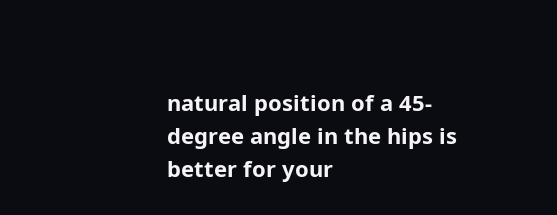natural position of a 45-degree angle in the hips is better for your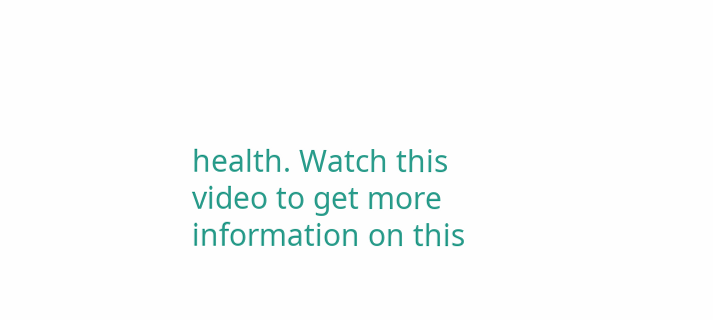health. Watch this video to get more information on this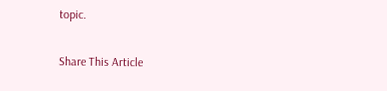topic.

Share This Article